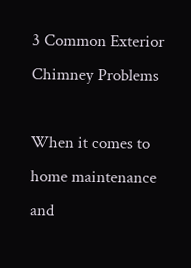3 Common Exterior Chimney Problems

When it comes to home maintenance and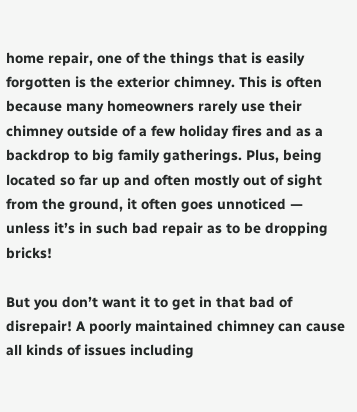home repair, one of the things that is easily forgotten is the exterior chimney. This is often because many homeowners rarely use their chimney outside of a few holiday fires and as a backdrop to big family gatherings. Plus, being located so far up and often mostly out of sight from the ground, it often goes unnoticed — unless it’s in such bad repair as to be dropping bricks!

But you don’t want it to get in that bad of disrepair! A poorly maintained chimney can cause all kinds of issues including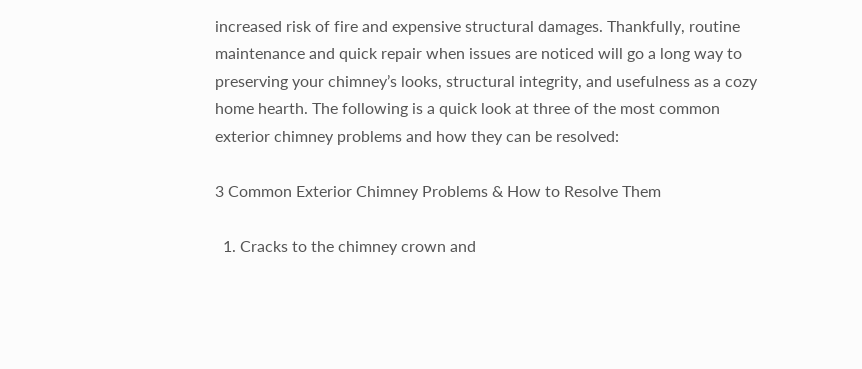increased risk of fire and expensive structural damages. Thankfully, routine maintenance and quick repair when issues are noticed will go a long way to preserving your chimney’s looks, structural integrity, and usefulness as a cozy home hearth. The following is a quick look at three of the most common exterior chimney problems and how they can be resolved:

3 Common Exterior Chimney Problems & How to Resolve Them

  1. Cracks to the chimney crown and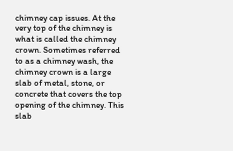chimney cap issues. At the very top of the chimney is what is called the chimney crown. Sometimes referred to as a chimney wash, the chimney crown is a large slab of metal, stone, or concrete that covers the top opening of the chimney. This slab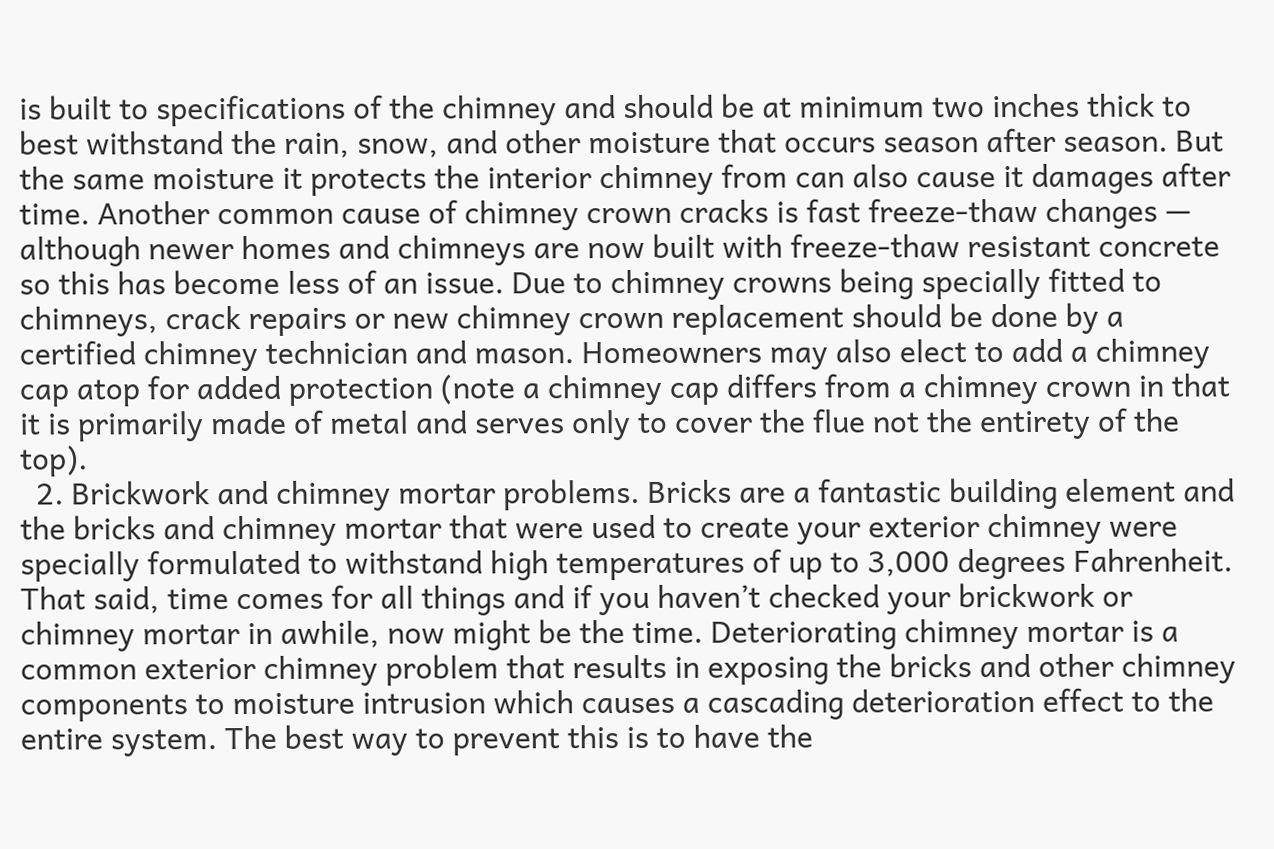is built to specifications of the chimney and should be at minimum two inches thick to best withstand the rain, snow, and other moisture that occurs season after season. But the same moisture it protects the interior chimney from can also cause it damages after time. Another common cause of chimney crown cracks is fast freeze-thaw changes — although newer homes and chimneys are now built with freeze-thaw resistant concrete so this has become less of an issue. Due to chimney crowns being specially fitted to chimneys, crack repairs or new chimney crown replacement should be done by a certified chimney technician and mason. Homeowners may also elect to add a chimney cap atop for added protection (note a chimney cap differs from a chimney crown in that it is primarily made of metal and serves only to cover the flue not the entirety of the top).
  2. Brickwork and chimney mortar problems. Bricks are a fantastic building element and the bricks and chimney mortar that were used to create your exterior chimney were specially formulated to withstand high temperatures of up to 3,000 degrees Fahrenheit. That said, time comes for all things and if you haven’t checked your brickwork or chimney mortar in awhile, now might be the time. Deteriorating chimney mortar is a common exterior chimney problem that results in exposing the bricks and other chimney components to moisture intrusion which causes a cascading deterioration effect to the entire system. The best way to prevent this is to have the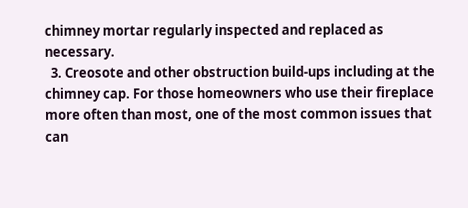chimney mortar regularly inspected and replaced as necessary.
  3. Creosote and other obstruction build-ups including at the chimney cap. For those homeowners who use their fireplace more often than most, one of the most common issues that can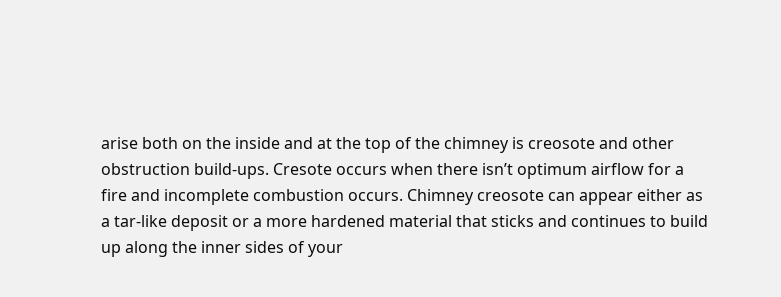arise both on the inside and at the top of the chimney is creosote and other obstruction build-ups. Cresote occurs when there isn’t optimum airflow for a fire and incomplete combustion occurs. Chimney creosote can appear either as a tar-like deposit or a more hardened material that sticks and continues to build up along the inner sides of your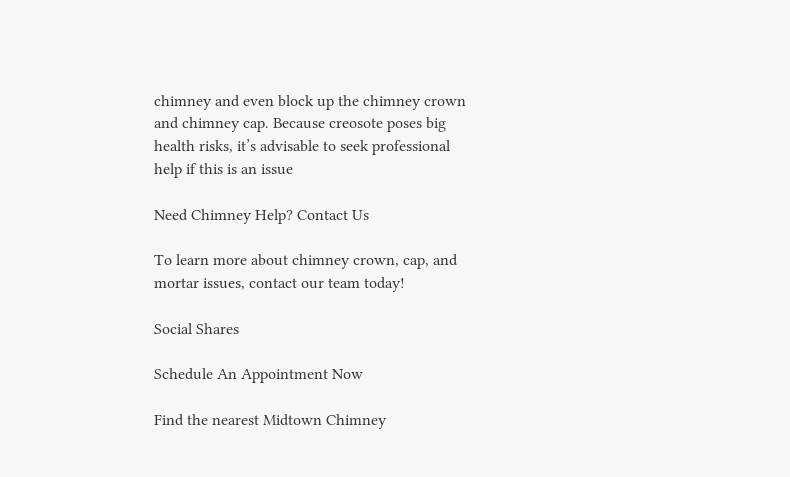chimney and even block up the chimney crown and chimney cap. Because creosote poses big health risks, it’s advisable to seek professional help if this is an issue

Need Chimney Help? Contact Us

To learn more about chimney crown, cap, and mortar issues, contact our team today!

Social Shares

Schedule An Appointment Now

Find the nearest Midtown Chimney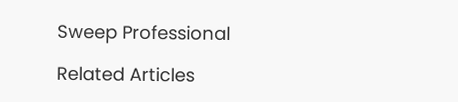Sweep Professional

Related Articles